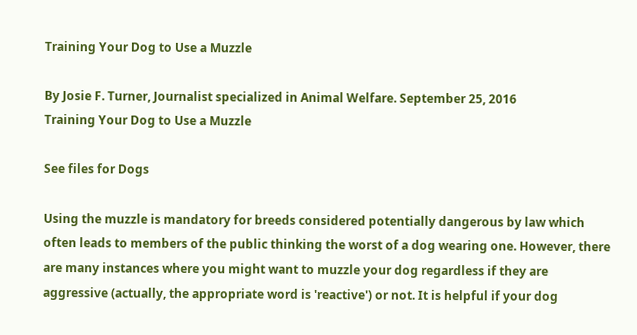Training Your Dog to Use a Muzzle

By Josie F. Turner, Journalist specialized in Animal Welfare. September 25, 2016
Training Your Dog to Use a Muzzle

See files for Dogs

Using the muzzle is mandatory for breeds considered potentially dangerous by law which often leads to members of the public thinking the worst of a dog wearing one. However, there are many instances where you might want to muzzle your dog regardless if they are aggressive (actually, the appropriate word is 'reactive') or not. It is helpful if your dog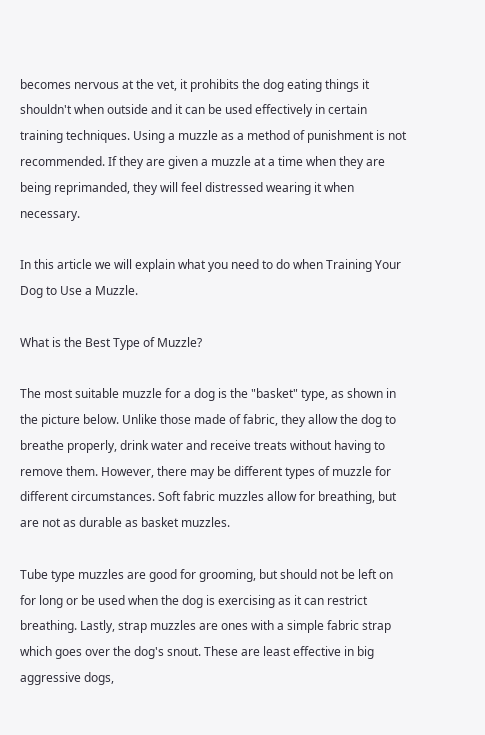becomes nervous at the vet, it prohibits the dog eating things it shouldn't when outside and it can be used effectively in certain training techniques. Using a muzzle as a method of punishment is not recommended. If they are given a muzzle at a time when they are being reprimanded, they will feel distressed wearing it when necessary.

In this article we will explain what you need to do when Training Your Dog to Use a Muzzle.

What is the Best Type of Muzzle?

The most suitable muzzle for a dog is the "basket" type, as shown in the picture below. Unlike those made of fabric, they allow the dog to breathe properly, drink water and receive treats without having to remove them. However, there may be different types of muzzle for different circumstances. Soft fabric muzzles allow for breathing, but are not as durable as basket muzzles.

Tube type muzzles are good for grooming, but should not be left on for long or be used when the dog is exercising as it can restrict breathing. Lastly, strap muzzles are ones with a simple fabric strap which goes over the dog's snout. These are least effective in big aggressive dogs,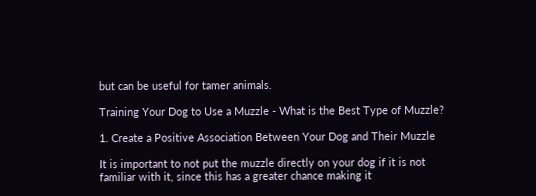but can be useful for tamer animals.

Training Your Dog to Use a Muzzle - What is the Best Type of Muzzle?

1. Create a Positive Association Between Your Dog and Their Muzzle

It is important to not put the muzzle directly on your dog if it is not familiar with it, since this has a greater chance making it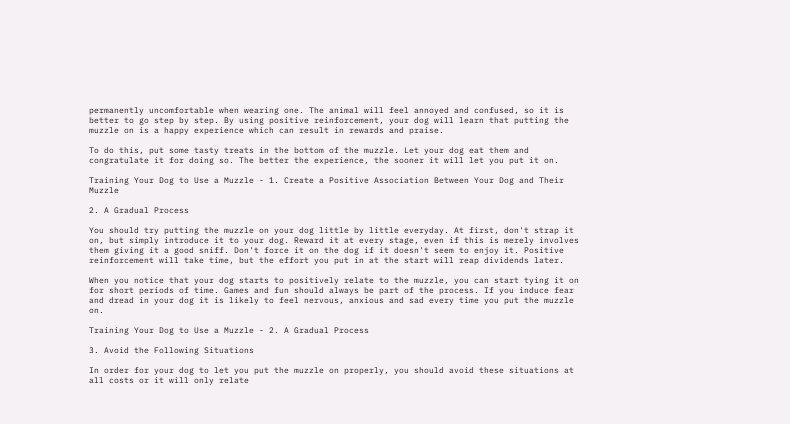permanently uncomfortable when wearing one. The animal will feel annoyed and confused, so it is better to go step by step. By using positive reinforcement, your dog will learn that putting the muzzle on is a happy experience which can result in rewards and praise.

To do this, put some tasty treats in the bottom of the muzzle. Let your dog eat them and congratulate it for doing so. The better the experience, the sooner it will let you put it on.

Training Your Dog to Use a Muzzle - 1. Create a Positive Association Between Your Dog and Their Muzzle

2. A Gradual Process

You should try putting the muzzle on your dog little by little everyday. At first, don't strap it on, but simply introduce it to your dog. Reward it at every stage, even if this is merely involves them giving it a good sniff. Don't force it on the dog if it doesn't seem to enjoy it. Positive reinforcement will take time, but the effort you put in at the start will reap dividends later.

When you notice that your dog starts to positively relate to the muzzle, you can start tying it on for short periods of time. Games and fun should always be part of the process. If you induce fear and dread in your dog it is likely to feel nervous, anxious and sad every time you put the muzzle on.

Training Your Dog to Use a Muzzle - 2. A Gradual Process

3. Avoid the Following Situations

In order for your dog to let you put the muzzle on properly, you should avoid these situations at all costs or it will only relate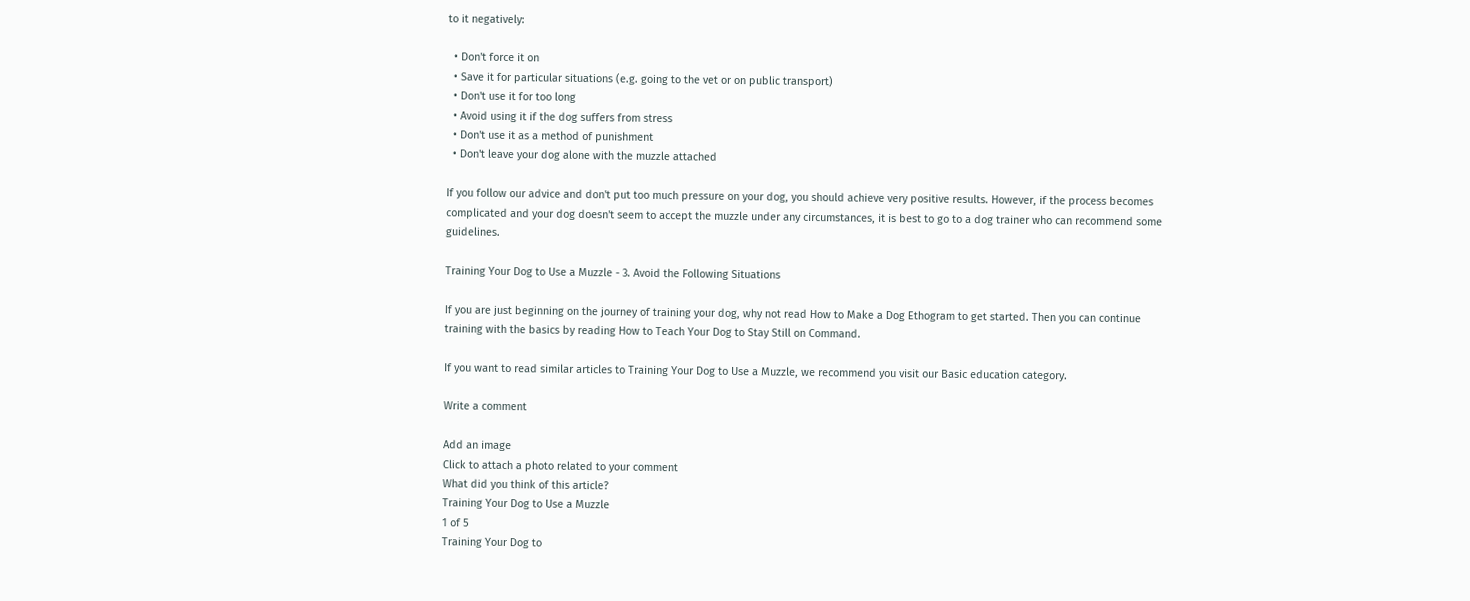to it negatively:

  • Don't force it on
  • Save it for particular situations (e.g. going to the vet or on public transport)
  • Don't use it for too long
  • Avoid using it if the dog suffers from stress
  • Don't use it as a method of punishment
  • Don't leave your dog alone with the muzzle attached

If you follow our advice and don't put too much pressure on your dog, you should achieve very positive results. However, if the process becomes complicated and your dog doesn't seem to accept the muzzle under any circumstances, it is best to go to a dog trainer who can recommend some guidelines.

Training Your Dog to Use a Muzzle - 3. Avoid the Following Situations

If you are just beginning on the journey of training your dog, why not read How to Make a Dog Ethogram to get started. Then you can continue training with the basics by reading How to Teach Your Dog to Stay Still on Command.

If you want to read similar articles to Training Your Dog to Use a Muzzle, we recommend you visit our Basic education category.

Write a comment

Add an image
Click to attach a photo related to your comment
What did you think of this article?
Training Your Dog to Use a Muzzle
1 of 5
Training Your Dog to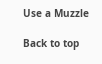Use a Muzzle

Back to top